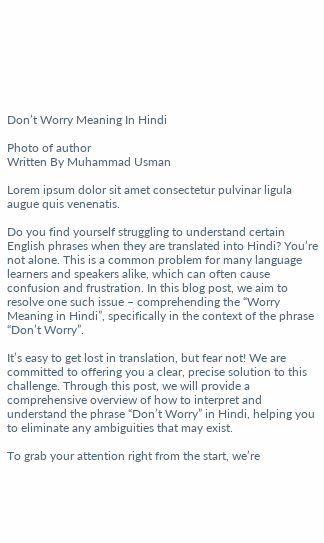Don’t Worry Meaning In Hindi

Photo of author
Written By Muhammad Usman

Lorem ipsum dolor sit amet consectetur pulvinar ligula augue quis venenatis.

Do you find yourself struggling to understand certain English phrases when they are translated into Hindi? You’re not alone. This is a common problem for many language learners and speakers alike, which can often cause confusion and frustration. In this blog post, we aim to resolve one such issue – comprehending the “Worry Meaning in Hindi”, specifically in the context of the phrase “Don’t Worry”.

It’s easy to get lost in translation, but fear not! We are committed to offering you a clear, precise solution to this challenge. Through this post, we will provide a comprehensive overview of how to interpret and understand the phrase “Don’t Worry” in Hindi, helping you to eliminate any ambiguities that may exist.

To grab your attention right from the start, we’re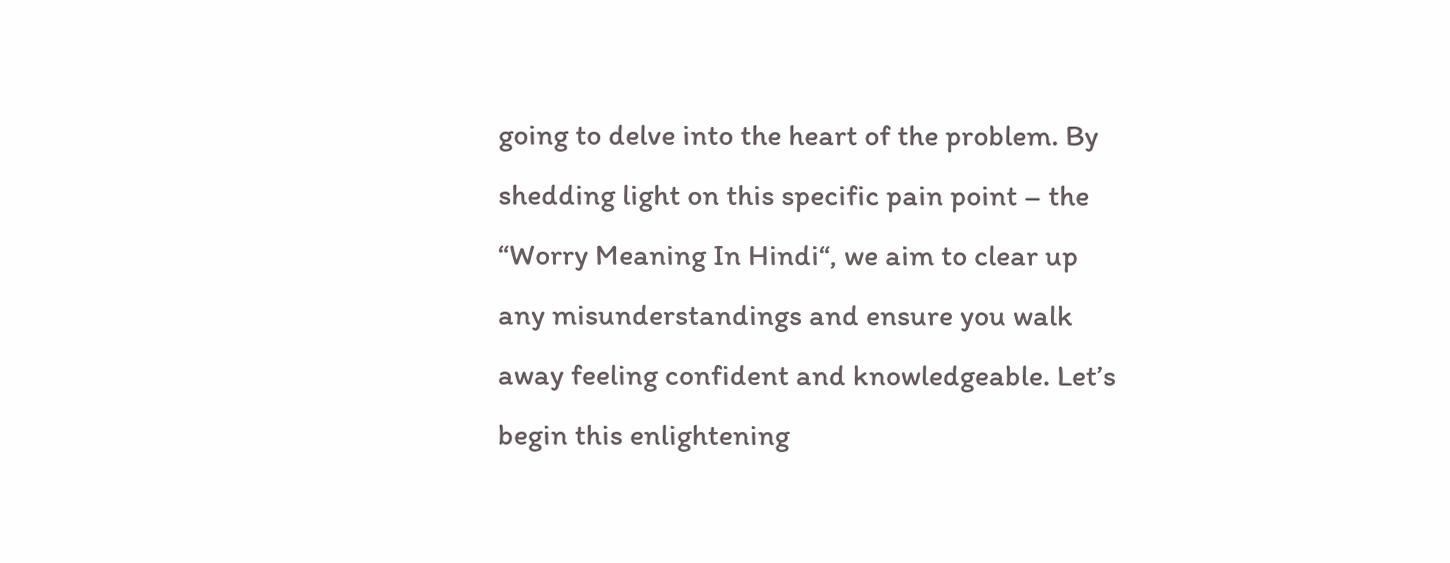going to delve into the heart of the problem. By shedding light on this specific pain point – the “Worry Meaning In Hindi“, we aim to clear up any misunderstandings and ensure you walk away feeling confident and knowledgeable. Let’s begin this enlightening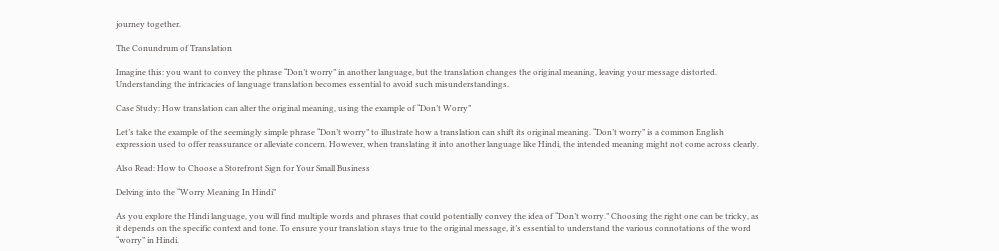journey together.

The Conundrum of Translation

Imagine this: you want to convey the phrase “Don’t worry” in another language, but the translation changes the original meaning, leaving your message distorted. Understanding the intricacies of language translation becomes essential to avoid such misunderstandings.

Case Study: How translation can alter the original meaning, using the example of “Don’t Worry”

Let’s take the example of the seemingly simple phrase “Don’t worry” to illustrate how a translation can shift its original meaning. “Don’t worry” is a common English expression used to offer reassurance or alleviate concern. However, when translating it into another language like Hindi, the intended meaning might not come across clearly.

Also Read: How to Choose a Storefront Sign for Your Small Business

Delving into the “Worry Meaning In Hindi”

As you explore the Hindi language, you will find multiple words and phrases that could potentially convey the idea of “Don’t worry.” Choosing the right one can be tricky, as it depends on the specific context and tone. To ensure your translation stays true to the original message, it’s essential to understand the various connotations of the word “worry” in Hindi.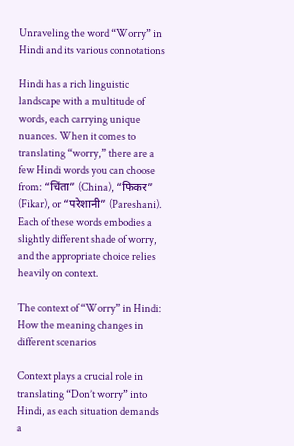Unraveling the word “Worry” in Hindi and its various connotations

Hindi has a rich linguistic landscape with a multitude of words, each carrying unique nuances. When it comes to translating “worry,” there are a few Hindi words you can choose from: “चिंता” (China), “फिकर” (Fikar), or “परेशानी” (Pareshani). Each of these words embodies a slightly different shade of worry, and the appropriate choice relies heavily on context.

The context of “Worry” in Hindi: How the meaning changes in different scenarios

Context plays a crucial role in translating “Don’t worry” into Hindi, as each situation demands a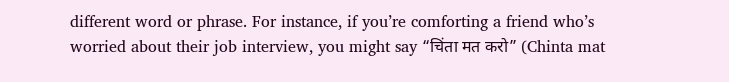different word or phrase. For instance, if you’re comforting a friend who’s worried about their job interview, you might say “चिंता मत करो” (Chinta mat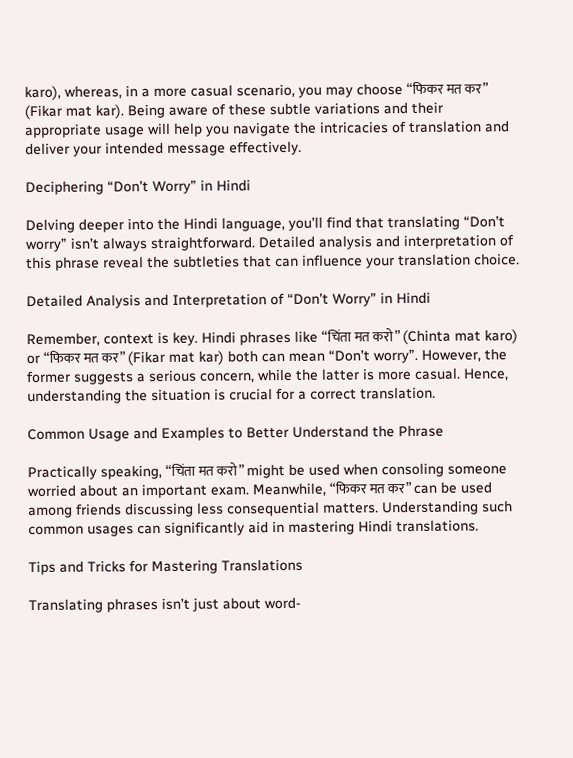karo), whereas, in a more casual scenario, you may choose “फिकर मत कर” (Fikar mat kar). Being aware of these subtle variations and their appropriate usage will help you navigate the intricacies of translation and deliver your intended message effectively.

Deciphering “Don’t Worry” in Hindi

Delving deeper into the Hindi language, you’ll find that translating “Don’t worry” isn’t always straightforward. Detailed analysis and interpretation of this phrase reveal the subtleties that can influence your translation choice.

Detailed Analysis and Interpretation of “Don’t Worry” in Hindi

Remember, context is key. Hindi phrases like “चिंता मत करो” (Chinta mat karo) or “फिकर मत कर” (Fikar mat kar) both can mean “Don’t worry”. However, the former suggests a serious concern, while the latter is more casual. Hence, understanding the situation is crucial for a correct translation.

Common Usage and Examples to Better Understand the Phrase

Practically speaking, “चिंता मत करो” might be used when consoling someone worried about an important exam. Meanwhile, “फिकर मत कर” can be used among friends discussing less consequential matters. Understanding such common usages can significantly aid in mastering Hindi translations.

Tips and Tricks for Mastering Translations

Translating phrases isn’t just about word-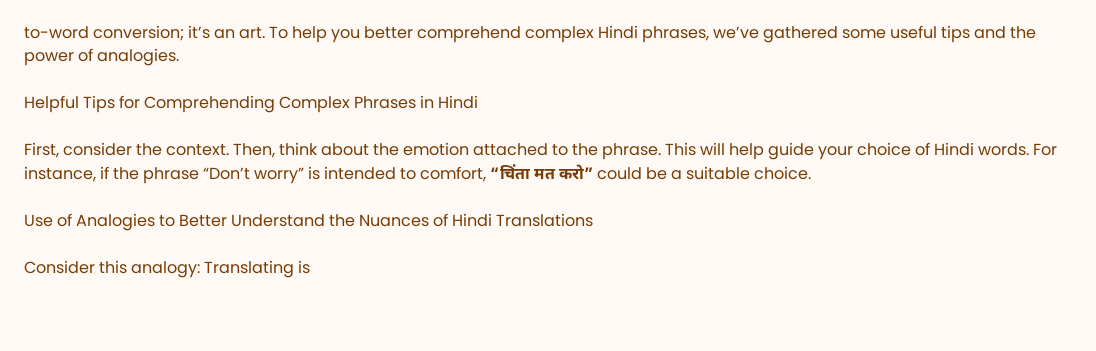to-word conversion; it’s an art. To help you better comprehend complex Hindi phrases, we’ve gathered some useful tips and the power of analogies.

Helpful Tips for Comprehending Complex Phrases in Hindi

First, consider the context. Then, think about the emotion attached to the phrase. This will help guide your choice of Hindi words. For instance, if the phrase “Don’t worry” is intended to comfort, “चिंता मत करो” could be a suitable choice.

Use of Analogies to Better Understand the Nuances of Hindi Translations

Consider this analogy: Translating is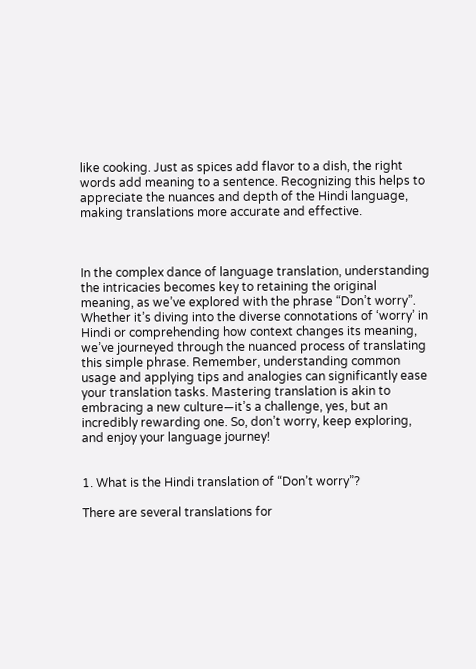like cooking. Just as spices add flavor to a dish, the right words add meaning to a sentence. Recognizing this helps to appreciate the nuances and depth of the Hindi language, making translations more accurate and effective.



In the complex dance of language translation, understanding the intricacies becomes key to retaining the original meaning, as we’ve explored with the phrase “Don’t worry”. Whether it’s diving into the diverse connotations of ‘worry’ in Hindi or comprehending how context changes its meaning, we’ve journeyed through the nuanced process of translating this simple phrase. Remember, understanding common usage and applying tips and analogies can significantly ease your translation tasks. Mastering translation is akin to embracing a new culture—it’s a challenge, yes, but an incredibly rewarding one. So, don’t worry, keep exploring, and enjoy your language journey!


1. What is the Hindi translation of “Don’t worry”?

There are several translations for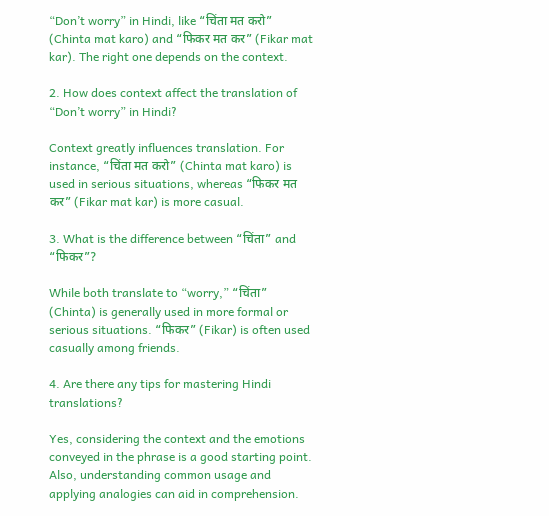“Don’t worry” in Hindi, like “चिंता मत करो” (Chinta mat karo) and “फिकर मत कर” (Fikar mat kar). The right one depends on the context.

2. How does context affect the translation of “Don’t worry” in Hindi?

Context greatly influences translation. For instance, “चिंता मत करो” (Chinta mat karo) is used in serious situations, whereas “फिकर मत कर” (Fikar mat kar) is more casual.

3. What is the difference between “चिंता” and “फिकर”?

While both translate to “worry,” “चिंता” (Chinta) is generally used in more formal or serious situations. “फिकर” (Fikar) is often used casually among friends.

4. Are there any tips for mastering Hindi translations?

Yes, considering the context and the emotions conveyed in the phrase is a good starting point. Also, understanding common usage and applying analogies can aid in comprehension.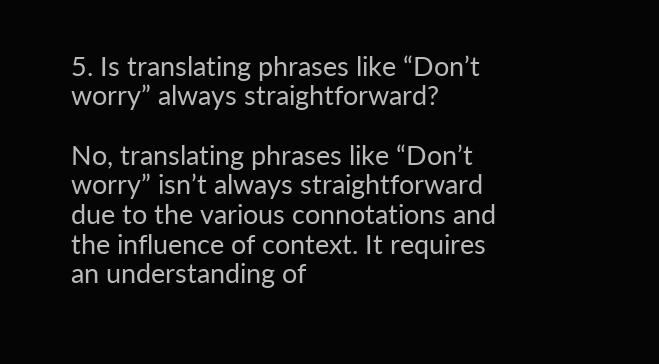5. Is translating phrases like “Don’t worry” always straightforward?

No, translating phrases like “Don’t worry” isn’t always straightforward due to the various connotations and the influence of context. It requires an understanding of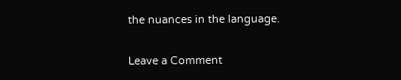the nuances in the language.

Leave a Comment